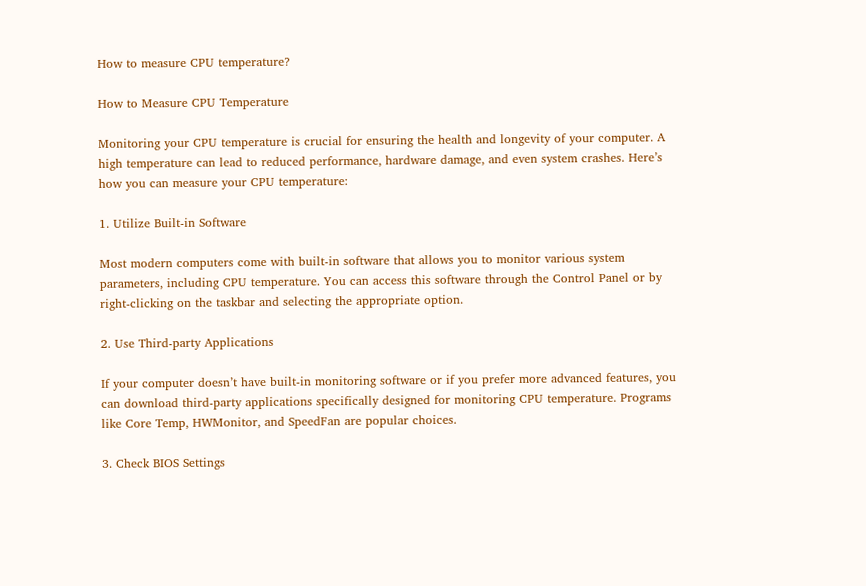How to measure CPU temperature?

How to Measure CPU Temperature

Monitoring your CPU temperature is crucial for ensuring the health and longevity of your computer. A high temperature can lead to reduced performance, hardware damage, and even system crashes. Here’s how you can measure your CPU temperature:

1. Utilize Built-in Software

Most modern computers come with built-in software that allows you to monitor various system parameters, including CPU temperature. You can access this software through the Control Panel or by right-clicking on the taskbar and selecting the appropriate option.

2. Use Third-party Applications

If your computer doesn’t have built-in monitoring software or if you prefer more advanced features, you can download third-party applications specifically designed for monitoring CPU temperature. Programs like Core Temp, HWMonitor, and SpeedFan are popular choices.

3. Check BIOS Settings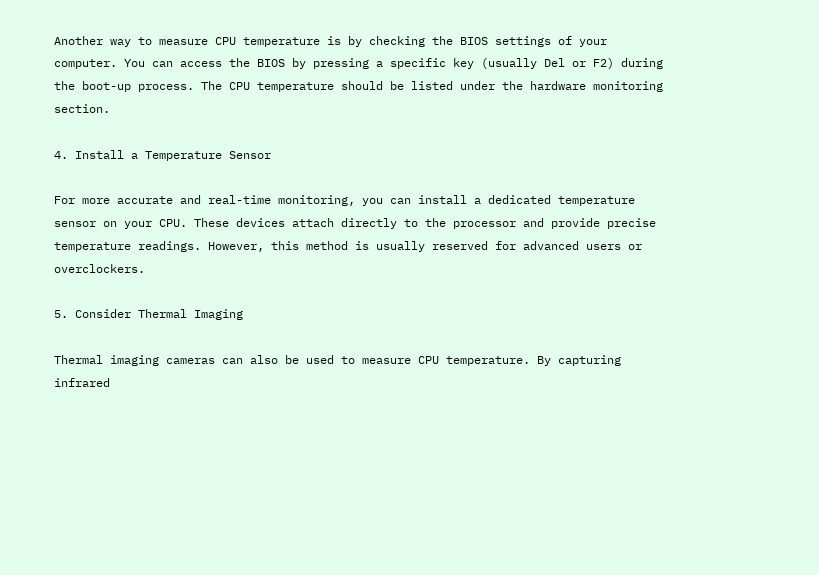Another way to measure CPU temperature is by checking the BIOS settings of your computer. You can access the BIOS by pressing a specific key (usually Del or F2) during the boot-up process. The CPU temperature should be listed under the hardware monitoring section.

4. Install a Temperature Sensor

For more accurate and real-time monitoring, you can install a dedicated temperature sensor on your CPU. These devices attach directly to the processor and provide precise temperature readings. However, this method is usually reserved for advanced users or overclockers.

5. Consider Thermal Imaging

Thermal imaging cameras can also be used to measure CPU temperature. By capturing infrared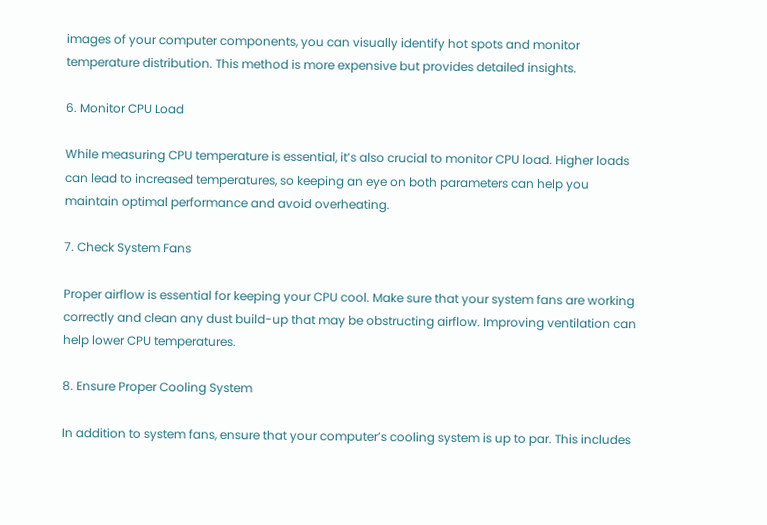images of your computer components, you can visually identify hot spots and monitor temperature distribution. This method is more expensive but provides detailed insights.

6. Monitor CPU Load

While measuring CPU temperature is essential, it’s also crucial to monitor CPU load. Higher loads can lead to increased temperatures, so keeping an eye on both parameters can help you maintain optimal performance and avoid overheating.

7. Check System Fans

Proper airflow is essential for keeping your CPU cool. Make sure that your system fans are working correctly and clean any dust build-up that may be obstructing airflow. Improving ventilation can help lower CPU temperatures.

8. Ensure Proper Cooling System

In addition to system fans, ensure that your computer’s cooling system is up to par. This includes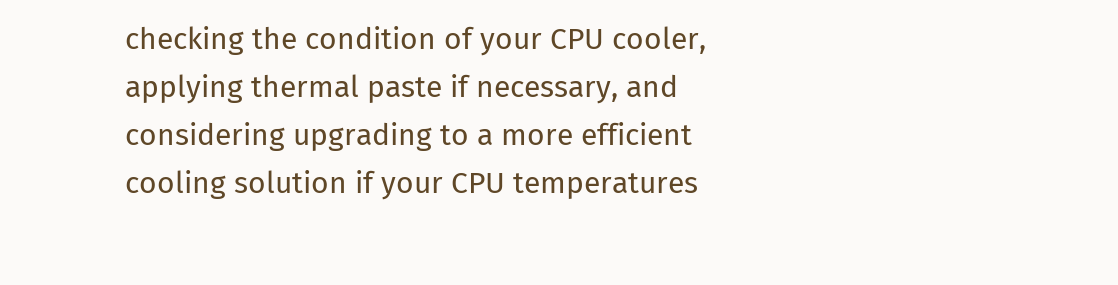checking the condition of your CPU cooler, applying thermal paste if necessary, and considering upgrading to a more efficient cooling solution if your CPU temperatures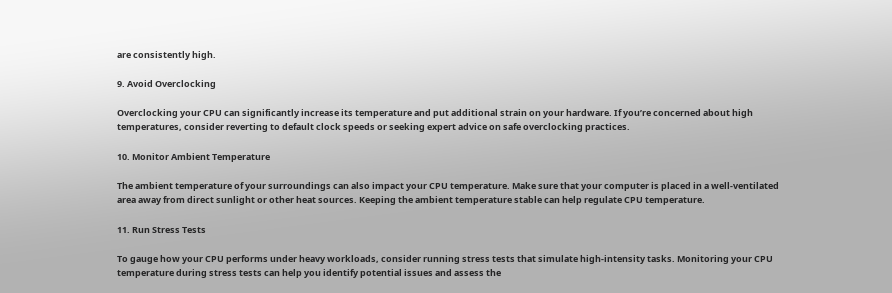are consistently high.

9. Avoid Overclocking

Overclocking your CPU can significantly increase its temperature and put additional strain on your hardware. If you’re concerned about high temperatures, consider reverting to default clock speeds or seeking expert advice on safe overclocking practices.

10. Monitor Ambient Temperature

The ambient temperature of your surroundings can also impact your CPU temperature. Make sure that your computer is placed in a well-ventilated area away from direct sunlight or other heat sources. Keeping the ambient temperature stable can help regulate CPU temperature.

11. Run Stress Tests

To gauge how your CPU performs under heavy workloads, consider running stress tests that simulate high-intensity tasks. Monitoring your CPU temperature during stress tests can help you identify potential issues and assess the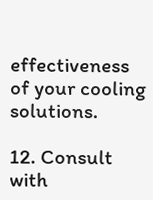effectiveness of your cooling solutions.

12. Consult with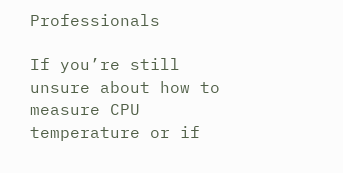Professionals

If you’re still unsure about how to measure CPU temperature or if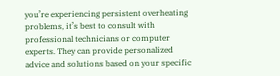you’re experiencing persistent overheating problems, it’s best to consult with professional technicians or computer experts. They can provide personalized advice and solutions based on your specific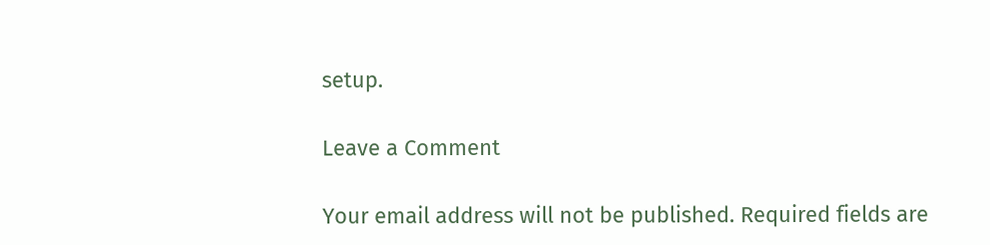setup.

Leave a Comment

Your email address will not be published. Required fields are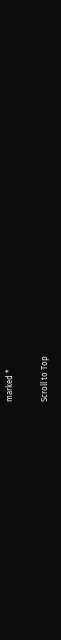marked *

Scroll to Top